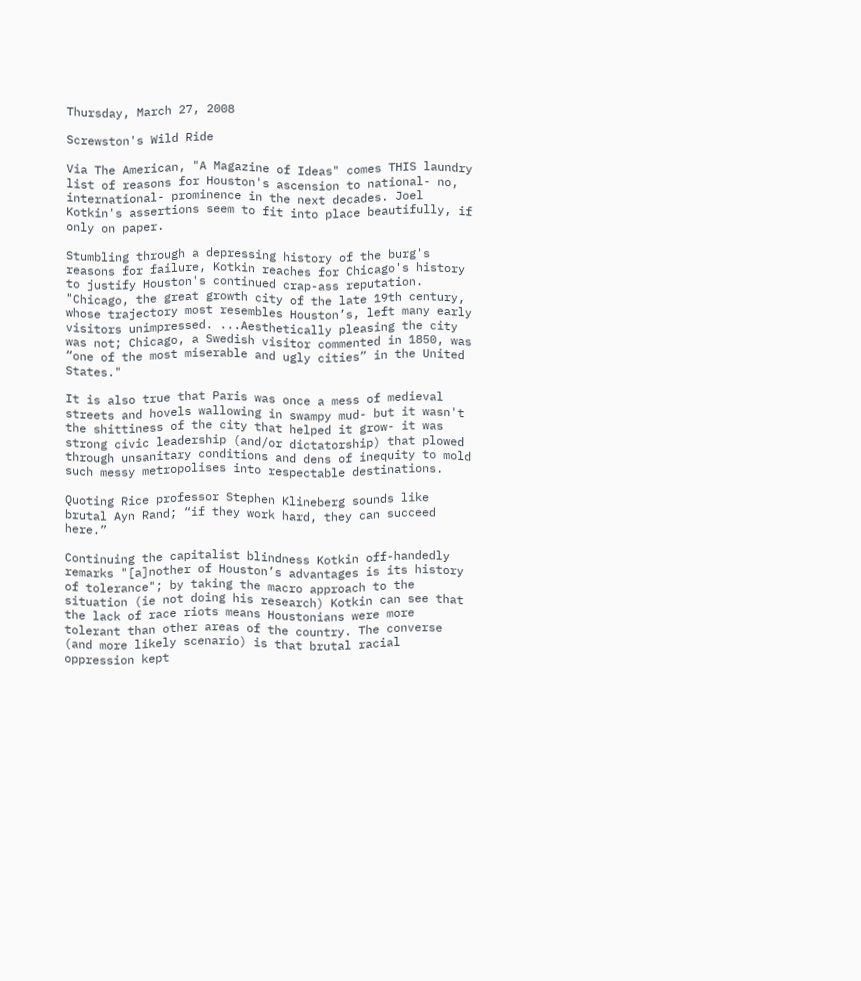Thursday, March 27, 2008

Screwston's Wild Ride

Via The American, "A Magazine of Ideas" comes THIS laundry list of reasons for Houston's ascension to national- no, international- prominence in the next decades. Joel Kotkin's assertions seem to fit into place beautifully, if only on paper.

Stumbling through a depressing history of the burg's reasons for failure, Kotkin reaches for Chicago's history to justify Houston's continued crap-ass reputation. "Chicago, the great growth city of the late 19th century, whose trajectory most resembles Houston’s, left many early visitors unimpressed. ...Aesthetically pleasing the city was not; Chicago, a Swedish visitor commented in 1850, was “one of the most miserable and ugly cities” in the United States."

It is also true that Paris was once a mess of medieval streets and hovels wallowing in swampy mud- but it wasn't the shittiness of the city that helped it grow- it was strong civic leadership (and/or dictatorship) that plowed through unsanitary conditions and dens of inequity to mold such messy metropolises into respectable destinations.

Quoting Rice professor Stephen Klineberg sounds like brutal Ayn Rand; “if they work hard, they can succeed here.”

Continuing the capitalist blindness Kotkin off-handedly remarks "[a]nother of Houston’s advantages is its history of tolerance"; by taking the macro approach to the situation (ie not doing his research) Kotkin can see that the lack of race riots means Houstonians were more tolerant than other areas of the country. The converse (and more likely scenario) is that brutal racial oppression kept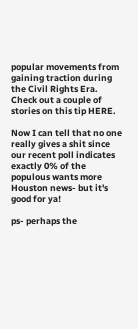popular movements from gaining traction during the Civil Rights Era. Check out a couple of stories on this tip HERE.

Now I can tell that no one really gives a shit since our recent poll indicates exactly 0% of the populous wants more Houston news- but it's good for ya!

ps- perhaps the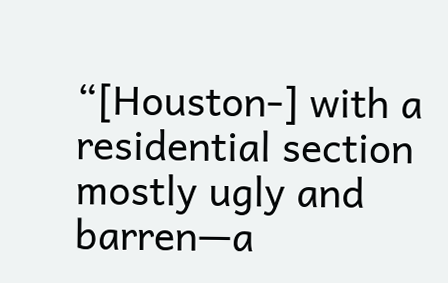“[Houston-] with a residential section mostly ugly and barren—a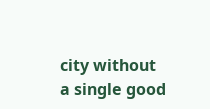city without a single good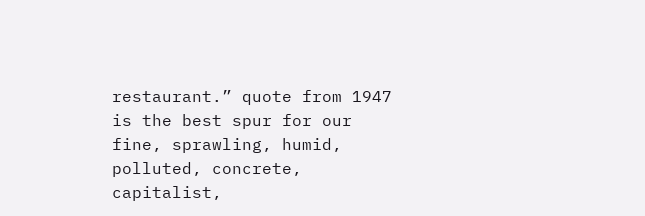restaurant.” quote from 1947 is the best spur for our fine, sprawling, humid, polluted, concrete, capitalist,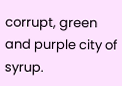corrupt, green and purple city of syrup.